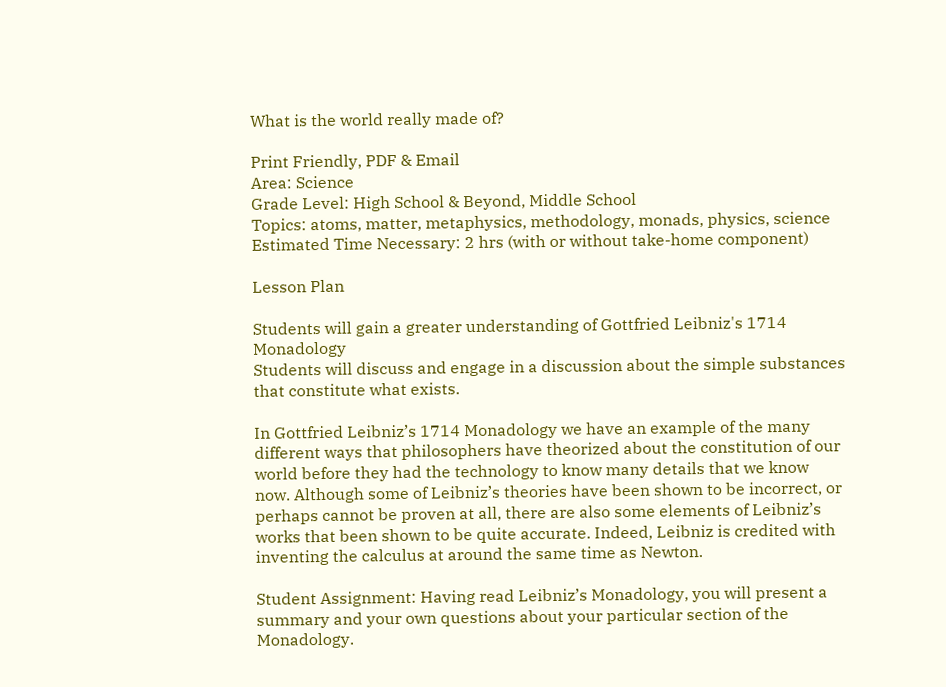What is the world really made of?

Print Friendly, PDF & Email
Area: Science
Grade Level: High School & Beyond, Middle School
Topics: atoms, matter, metaphysics, methodology, monads, physics, science
Estimated Time Necessary: 2 hrs (with or without take-home component)

Lesson Plan

Students will gain a greater understanding of Gottfried Leibniz's 1714 Monadology
Students will discuss and engage in a discussion about the simple substances that constitute what exists.

In Gottfried Leibniz’s 1714 Monadology we have an example of the many different ways that philosophers have theorized about the constitution of our world before they had the technology to know many details that we know now. Although some of Leibniz’s theories have been shown to be incorrect, or perhaps cannot be proven at all, there are also some elements of Leibniz’s works that been shown to be quite accurate. Indeed, Leibniz is credited with inventing the calculus at around the same time as Newton.

Student Assignment: Having read Leibniz’s Monadology, you will present a summary and your own questions about your particular section of the Monadology.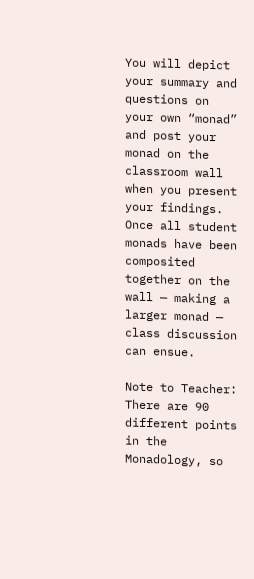You will depict your summary and questions on your own “monad” and post your monad on the classroom wall when you present your findings. Once all student monads have been composited together on the wall — making a larger monad — class discussion can ensue.

Note to Teacher: There are 90 different points in the Monadology, so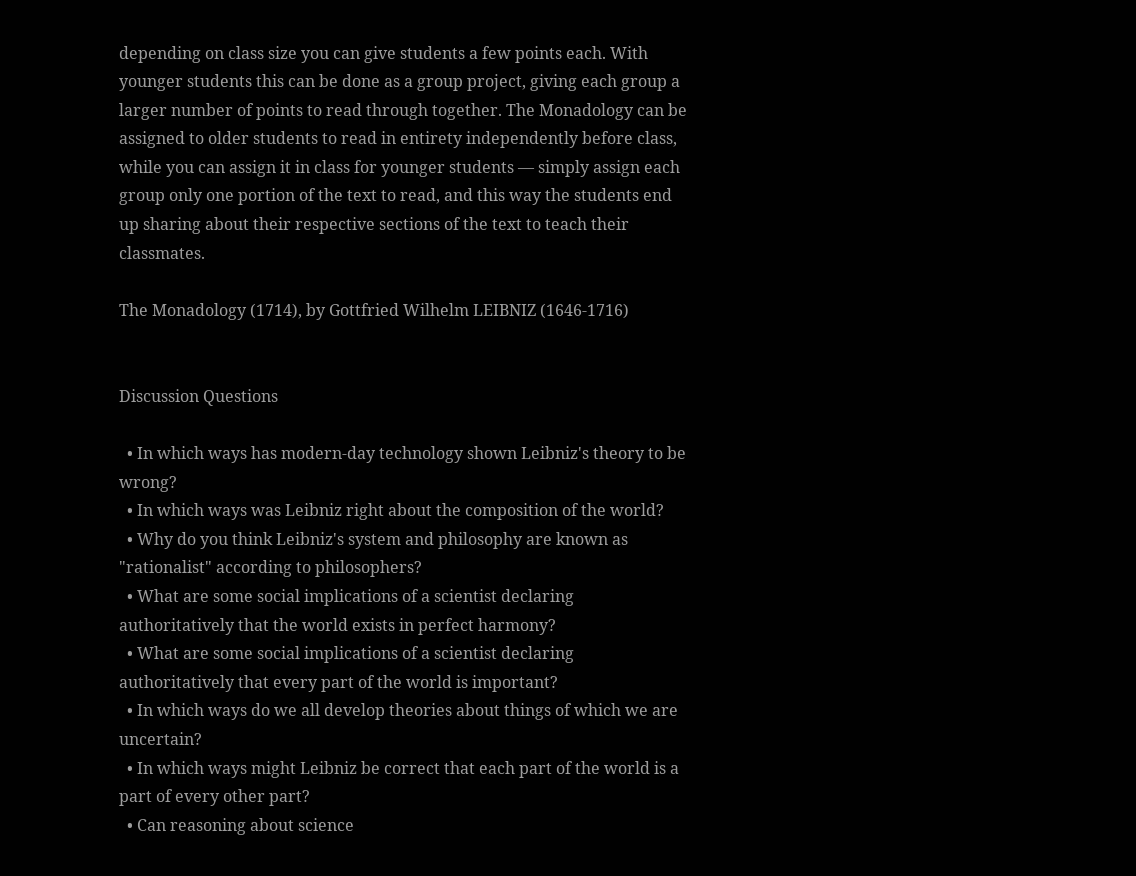depending on class size you can give students a few points each. With younger students this can be done as a group project, giving each group a larger number of points to read through together. The Monadology can be assigned to older students to read in entirety independently before class, while you can assign it in class for younger students — simply assign each group only one portion of the text to read, and this way the students end up sharing about their respective sections of the text to teach their classmates.

The Monadology (1714), by Gottfried Wilhelm LEIBNIZ (1646-1716)


Discussion Questions

  • In which ways has modern-day technology shown Leibniz's theory to be wrong?
  • In which ways was Leibniz right about the composition of the world?
  • Why do you think Leibniz's system and philosophy are known as "rationalist" according to philosophers?
  • What are some social implications of a scientist declaring authoritatively that the world exists in perfect harmony?
  • What are some social implications of a scientist declaring authoritatively that every part of the world is important?
  • In which ways do we all develop theories about things of which we are uncertain?
  • In which ways might Leibniz be correct that each part of the world is a part of every other part?
  • Can reasoning about science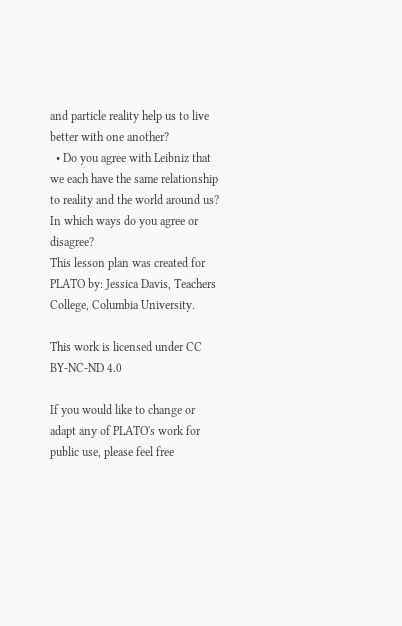and particle reality help us to live better with one another?
  • Do you agree with Leibniz that we each have the same relationship to reality and the world around us? In which ways do you agree or disagree?
This lesson plan was created for PLATO by: Jessica Davis, Teachers College, Columbia University.

This work is licensed under CC BY-NC-ND 4.0

If you would like to change or adapt any of PLATO's work for public use, please feel free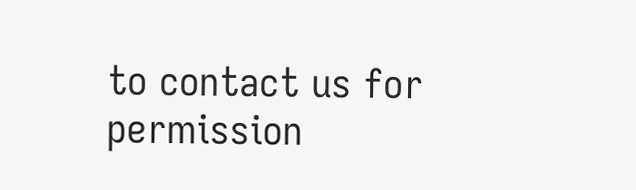to contact us for permission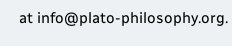at info@plato-philosophy.org.